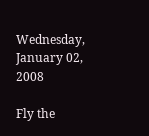Wednesday, January 02, 2008

Fly the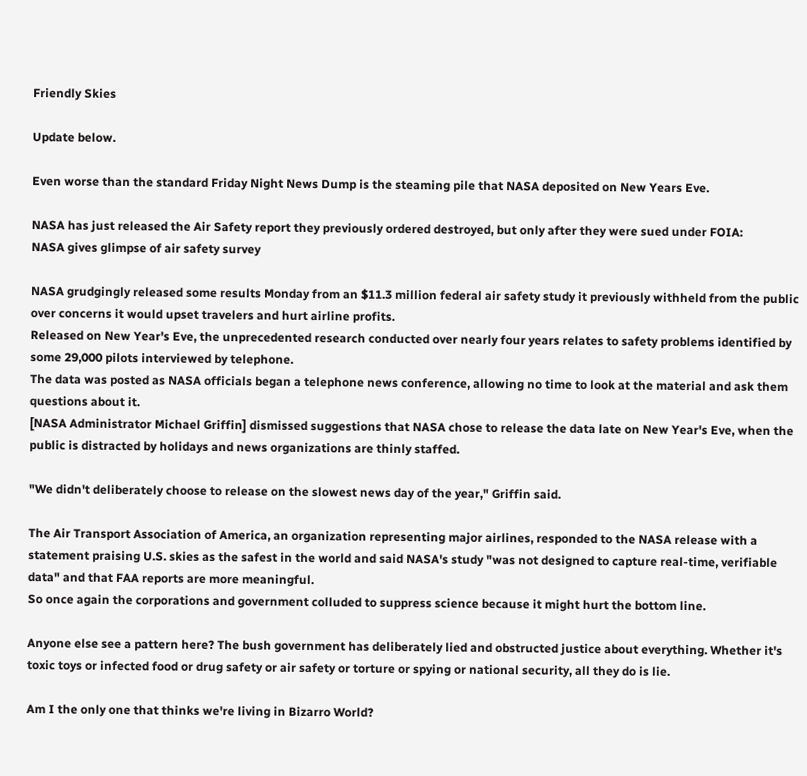Friendly Skies

Update below.

Even worse than the standard Friday Night News Dump is the steaming pile that NASA deposited on New Years Eve.

NASA has just released the Air Safety report they previously ordered destroyed, but only after they were sued under FOIA:
NASA gives glimpse of air safety survey

NASA grudgingly released some results Monday from an $11.3 million federal air safety study it previously withheld from the public over concerns it would upset travelers and hurt airline profits.
Released on New Year's Eve, the unprecedented research conducted over nearly four years relates to safety problems identified by some 29,000 pilots interviewed by telephone.
The data was posted as NASA officials began a telephone news conference, allowing no time to look at the material and ask them questions about it.
[NASA Administrator Michael Griffin] dismissed suggestions that NASA chose to release the data late on New Year's Eve, when the public is distracted by holidays and news organizations are thinly staffed.

"We didn't deliberately choose to release on the slowest news day of the year," Griffin said.

The Air Transport Association of America, an organization representing major airlines, responded to the NASA release with a statement praising U.S. skies as the safest in the world and said NASA's study "was not designed to capture real-time, verifiable data" and that FAA reports are more meaningful.
So once again the corporations and government colluded to suppress science because it might hurt the bottom line.

Anyone else see a pattern here? The bush government has deliberately lied and obstructed justice about everything. Whether it's toxic toys or infected food or drug safety or air safety or torture or spying or national security, all they do is lie.

Am I the only one that thinks we're living in Bizarro World?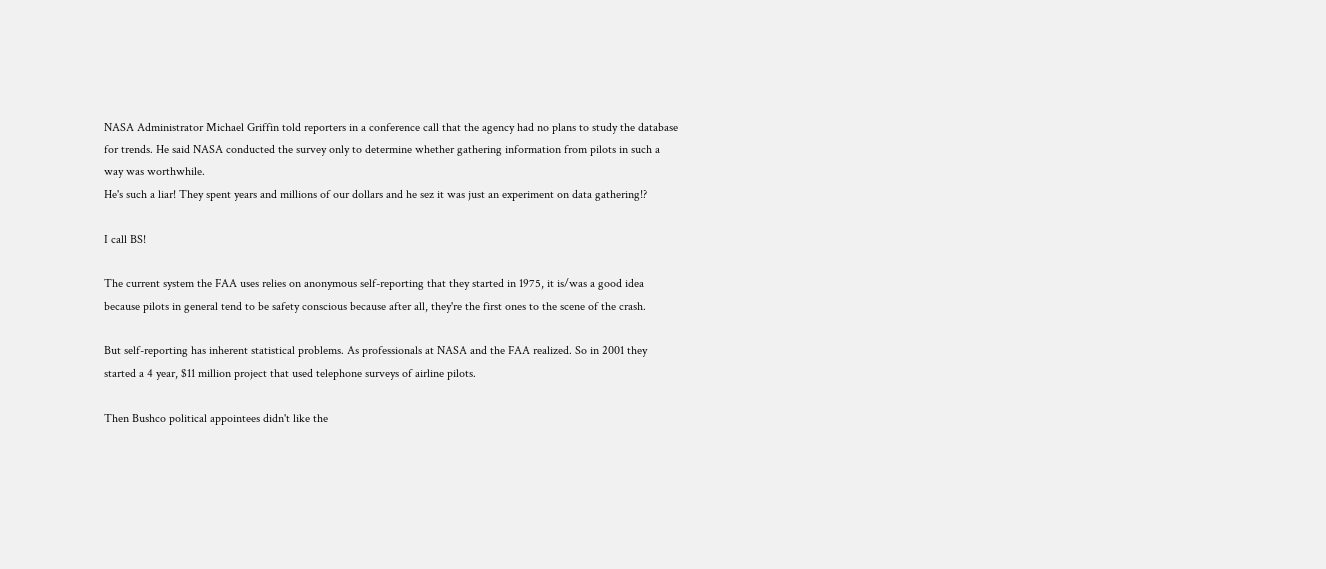NASA Administrator Michael Griffin told reporters in a conference call that the agency had no plans to study the database for trends. He said NASA conducted the survey only to determine whether gathering information from pilots in such a way was worthwhile.
He's such a liar! They spent years and millions of our dollars and he sez it was just an experiment on data gathering!?

I call BS!

The current system the FAA uses relies on anonymous self-reporting that they started in 1975, it is/was a good idea because pilots in general tend to be safety conscious because after all, they're the first ones to the scene of the crash.

But self-reporting has inherent statistical problems. As professionals at NASA and the FAA realized. So in 2001 they started a 4 year, $11 million project that used telephone surveys of airline pilots.

Then Bushco political appointees didn't like the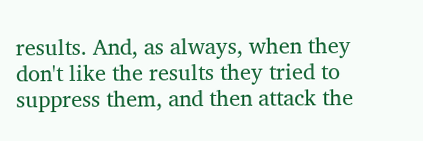results. And, as always, when they don't like the results they tried to suppress them, and then attack the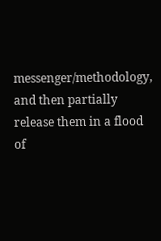messenger/methodology, and then partially release them in a flood of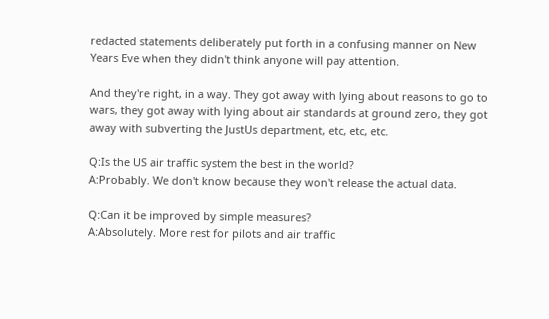redacted statements deliberately put forth in a confusing manner on New Years Eve when they didn't think anyone will pay attention.

And they're right, in a way. They got away with lying about reasons to go to wars, they got away with lying about air standards at ground zero, they got away with subverting the JustUs department, etc, etc, etc.

Q:Is the US air traffic system the best in the world?
A:Probably. We don't know because they won't release the actual data.

Q:Can it be improved by simple measures?
A:Absolutely. More rest for pilots and air traffic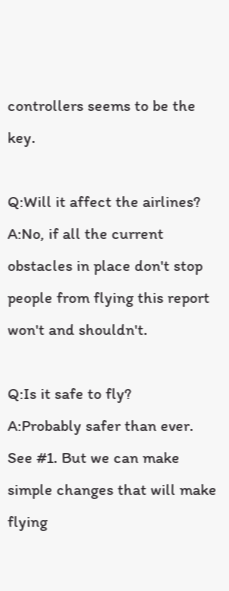controllers seems to be the key.

Q:Will it affect the airlines?
A:No, if all the current obstacles in place don't stop people from flying this report won't and shouldn't.

Q:Is it safe to fly?
A:Probably safer than ever. See #1. But we can make simple changes that will make flying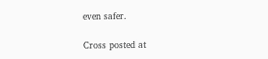even safer.

Cross posted at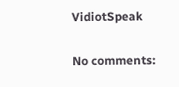VidiotSpeak

No comments: